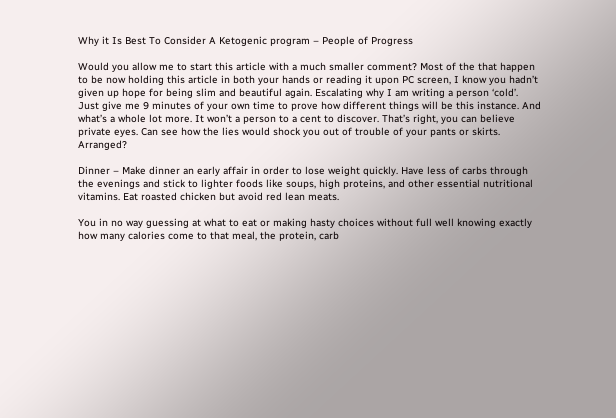Why it Is Best To Consider A Ketogenic program – People of Progress

Would you allow me to start this article with a much smaller comment? Most of the that happen to be now holding this article in both your hands or reading it upon PC screen, I know you hadn’t given up hope for being slim and beautiful again. Escalating why I am writing a person ‘cold’. Just give me 9 minutes of your own time to prove how different things will be this instance. And what’s a whole lot more. It won’t a person to a cent to discover. That’s right, you can believe private eyes. Can see how the lies would shock you out of trouble of your pants or skirts. Arranged?

Dinner – Make dinner an early affair in order to lose weight quickly. Have less of carbs through the evenings and stick to lighter foods like soups, high proteins, and other essential nutritional vitamins. Eat roasted chicken but avoid red lean meats.

You in no way guessing at what to eat or making hasty choices without full well knowing exactly how many calories come to that meal, the protein, carb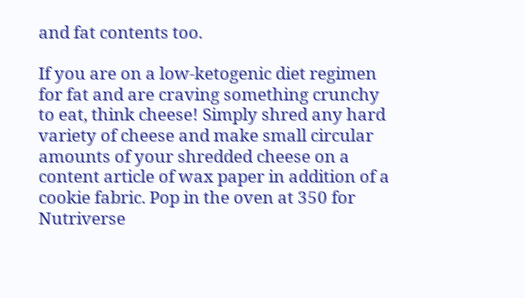and fat contents too.

If you are on a low-ketogenic diet regimen for fat and are craving something crunchy to eat, think cheese! Simply shred any hard variety of cheese and make small circular amounts of your shredded cheese on a content article of wax paper in addition of a cookie fabric. Pop in the oven at 350 for Nutriverse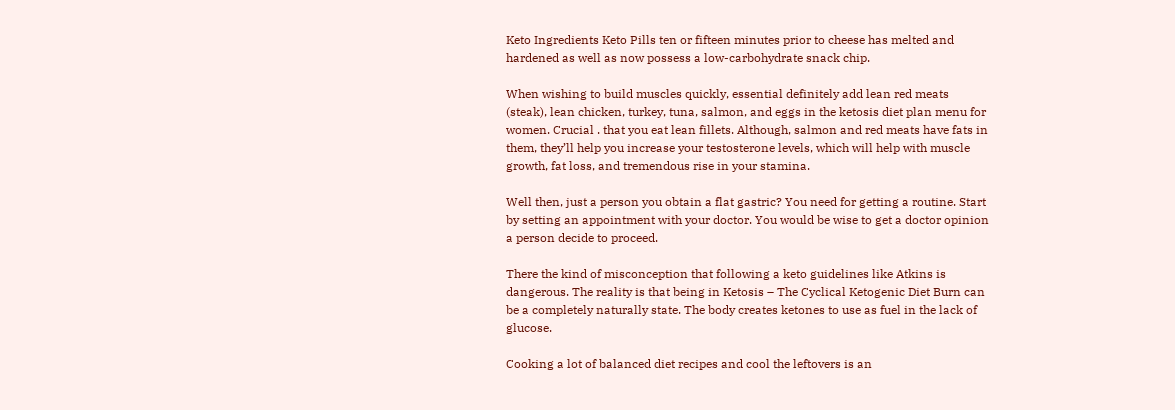Keto Ingredients Keto Pills ten or fifteen minutes prior to cheese has melted and hardened as well as now possess a low-carbohydrate snack chip.

When wishing to build muscles quickly, essential definitely add lean red meats (steak), lean chicken, turkey, tuna, salmon, and eggs in the ketosis diet plan menu for women. Crucial . that you eat lean fillets. Although, salmon and red meats have fats in them, they’ll help you increase your testosterone levels, which will help with muscle growth, fat loss, and tremendous rise in your stamina.

Well then, just a person you obtain a flat gastric? You need for getting a routine. Start by setting an appointment with your doctor. You would be wise to get a doctor opinion a person decide to proceed.

There the kind of misconception that following a keto guidelines like Atkins is dangerous. The reality is that being in Ketosis – The Cyclical Ketogenic Diet Burn can be a completely naturally state. The body creates ketones to use as fuel in the lack of glucose.

Cooking a lot of balanced diet recipes and cool the leftovers is an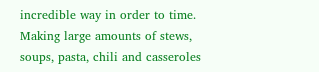incredible way in order to time. Making large amounts of stews, soups, pasta, chili and casseroles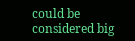could be considered big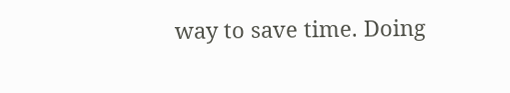way to save time. Doing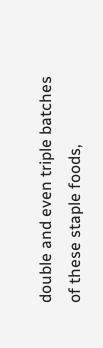double and even triple batches of these staple foods,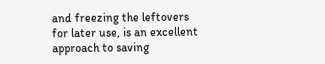and freezing the leftovers for later use, is an excellent approach to saving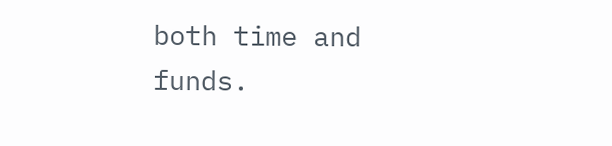both time and funds.